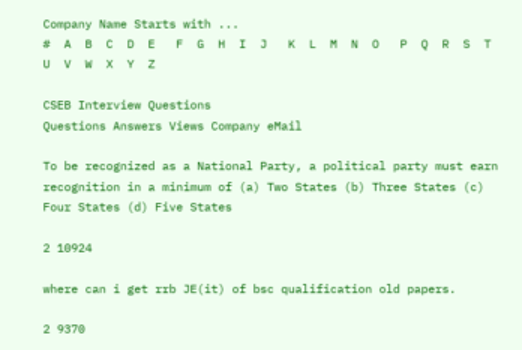Company Name Starts with ...
#  A  B  C  D  E   F  G  H  I  J   K  L  M  N  O   P  Q  R  S  T   U  V  W  X  Y  Z

CSEB Interview Questions
Questions Answers Views Company eMail

To be recognized as a National Party, a political party must earn recognition in a minimum of (a) Two States (b) Three States (c) Four States (d) Five States

2 10924

where can i get rrb JE(it) of bsc qualification old papers.

2 9370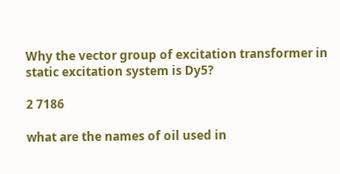Why the vector group of excitation transformer in static excitation system is Dy5?

2 7186

what are the names of oil used in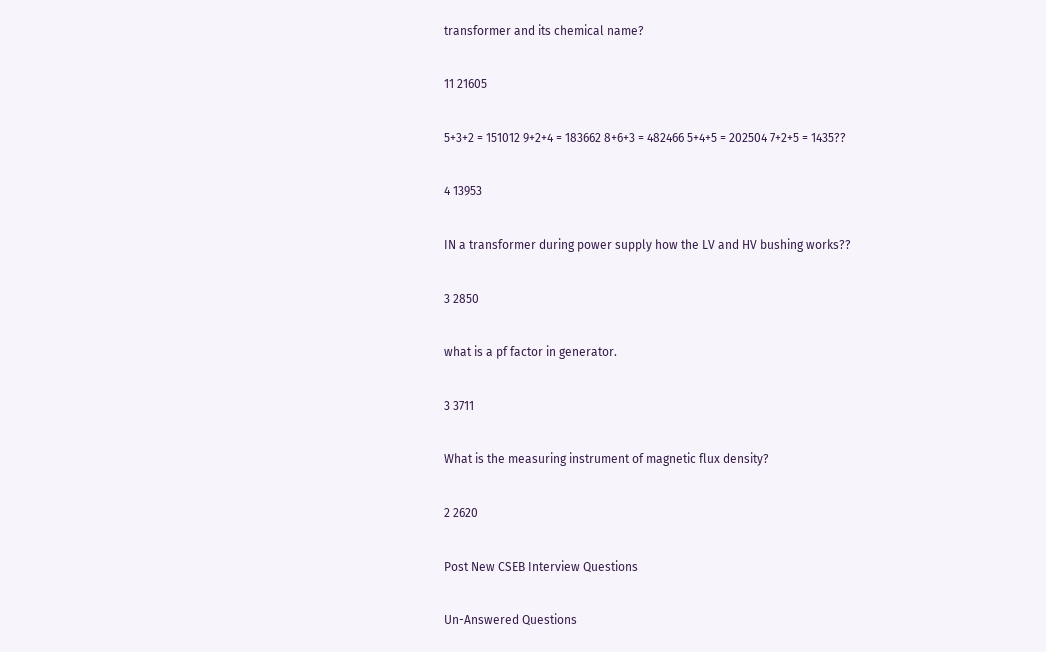transformer and its chemical name?

11 21605

5+3+2 = 151012 9+2+4 = 183662 8+6+3 = 482466 5+4+5 = 202504 7+2+5 = 1435??

4 13953

IN a transformer during power supply how the LV and HV bushing works??

3 2850

what is a pf factor in generator.

3 3711

What is the measuring instrument of magnetic flux density?

2 2620

Post New CSEB Interview Questions

Un-Answered Questions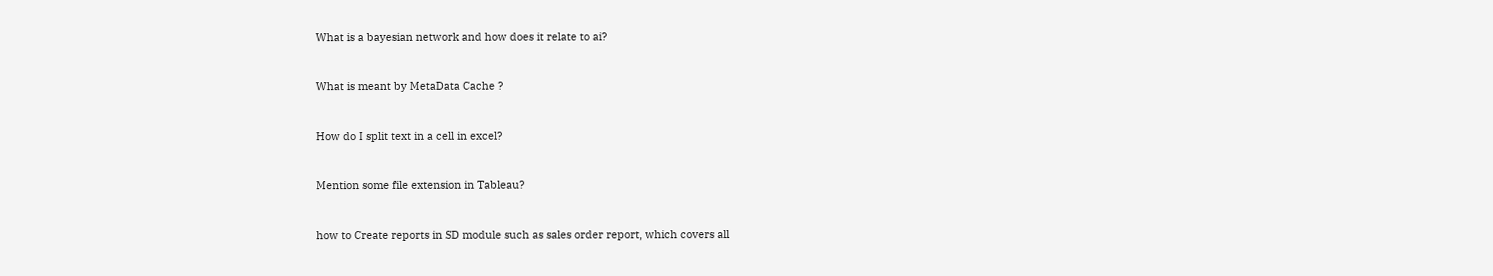What is a bayesian network and how does it relate to ai?


What is meant by MetaData Cache ?


How do I split text in a cell in excel?


Mention some file extension in Tableau?


how to Create reports in SD module such as sales order report, which covers all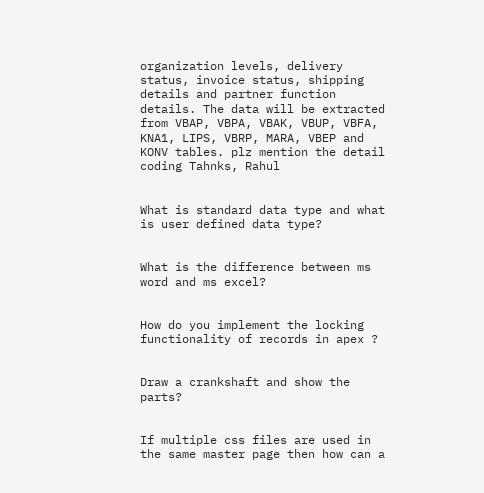organization levels, delivery status, invoice status, shipping details and partner function details. The data will be extracted from VBAP, VBPA, VBAK, VBUP, VBFA, KNA1, LIPS, VBRP, MARA, VBEP and KONV tables. plz mention the detail coding Tahnks, Rahul


What is standard data type and what is user defined data type?


What is the difference between ms word and ms excel?


How do you implement the locking functionality of records in apex ?


Draw a crankshaft and show the parts?


If multiple css files are used in the same master page then how can a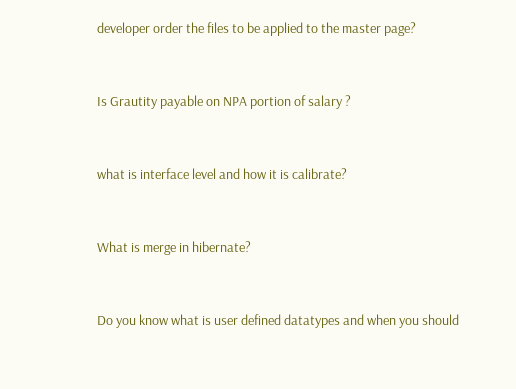developer order the files to be applied to the master page?


Is Grautity payable on NPA portion of salary ?


what is interface level and how it is calibrate?


What is merge in hibernate?


Do you know what is user defined datatypes and when you should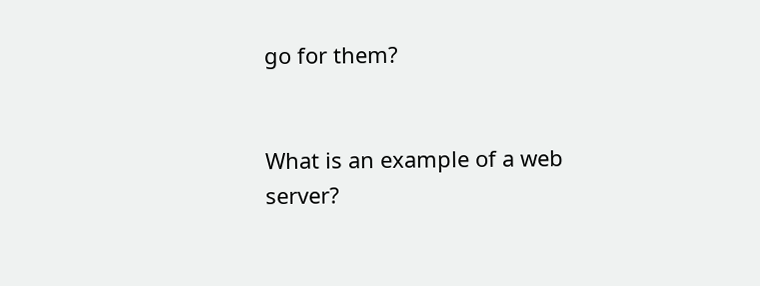go for them?


What is an example of a web server?